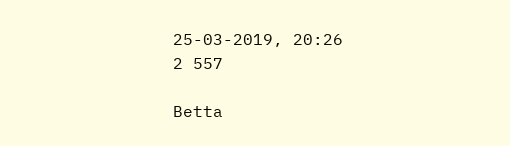25-03-2019, 20:26
2 557

Betta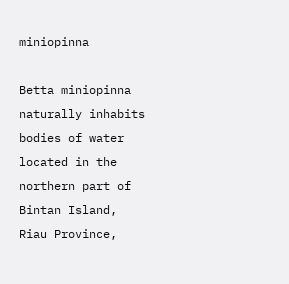miniopinna

Betta miniopinna naturally inhabits bodies of water located in the northern part of Bintan Island, Riau Province,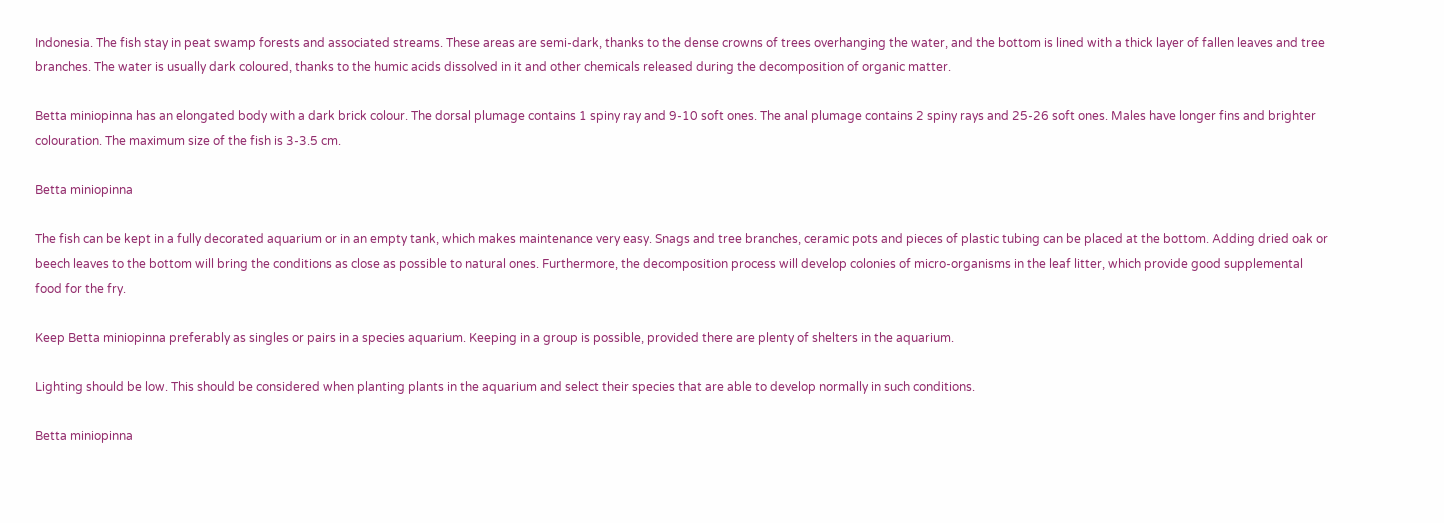Indonesia. The fish stay in peat swamp forests and associated streams. These areas are semi-dark, thanks to the dense crowns of trees overhanging the water, and the bottom is lined with a thick layer of fallen leaves and tree branches. The water is usually dark coloured, thanks to the humic acids dissolved in it and other chemicals released during the decomposition of organic matter.

Betta miniopinna has an elongated body with a dark brick colour. The dorsal plumage contains 1 spiny ray and 9-10 soft ones. The anal plumage contains 2 spiny rays and 25-26 soft ones. Males have longer fins and brighter colouration. The maximum size of the fish is 3-3.5 cm.

Betta miniopinna

The fish can be kept in a fully decorated aquarium or in an empty tank, which makes maintenance very easy. Snags and tree branches, ceramic pots and pieces of plastic tubing can be placed at the bottom. Adding dried oak or beech leaves to the bottom will bring the conditions as close as possible to natural ones. Furthermore, the decomposition process will develop colonies of micro-organisms in the leaf litter, which provide good supplemental food for the fry.

Keep Betta miniopinna preferably as singles or pairs in a species aquarium. Keeping in a group is possible, provided there are plenty of shelters in the aquarium.

Lighting should be low. This should be considered when planting plants in the aquarium and select their species that are able to develop normally in such conditions.

Betta miniopinna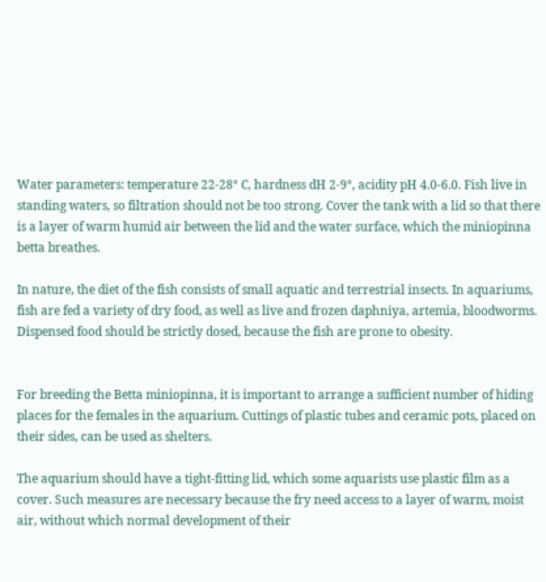Water parameters: temperature 22-28° C, hardness dH 2-9°, acidity pH 4.0-6.0. Fish live in standing waters, so filtration should not be too strong. Cover the tank with a lid so that there is a layer of warm humid air between the lid and the water surface, which the miniopinna betta breathes.

In nature, the diet of the fish consists of small aquatic and terrestrial insects. In aquariums, fish are fed a variety of dry food, as well as live and frozen daphniya, artemia, bloodworms. Dispensed food should be strictly dosed, because the fish are prone to obesity.


For breeding the Betta miniopinna, it is important to arrange a sufficient number of hiding places for the females in the aquarium. Cuttings of plastic tubes and ceramic pots, placed on their sides, can be used as shelters.

The aquarium should have a tight-fitting lid, which some aquarists use plastic film as a cover. Such measures are necessary because the fry need access to a layer of warm, moist air, without which normal development of their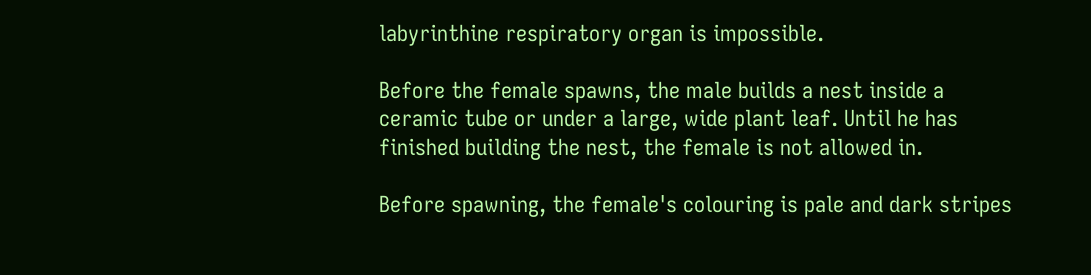labyrinthine respiratory organ is impossible.

Before the female spawns, the male builds a nest inside a ceramic tube or under a large, wide plant leaf. Until he has finished building the nest, the female is not allowed in.

Before spawning, the female's colouring is pale and dark stripes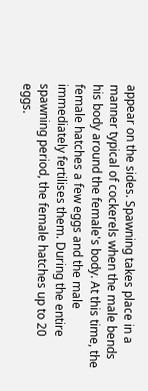appear on the sides. Spawning takes place in a manner typical of cockerels when the male bends his body around the female's body. At this time, the female hatches a few eggs and the male immediately fertilises them. During the entire spawning period, the female hatches up to 20 eggs.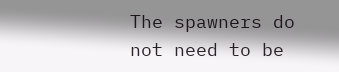The spawners do not need to be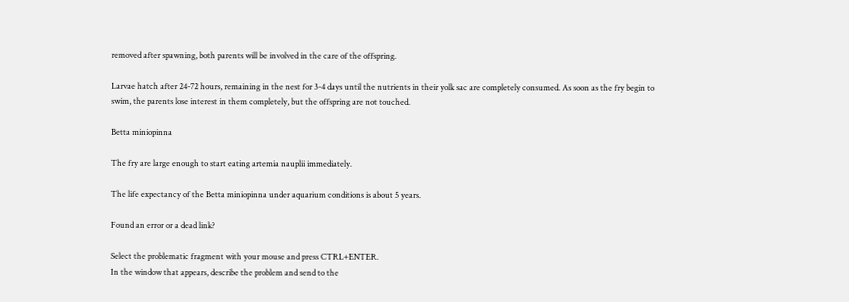removed after spawning, both parents will be involved in the care of the offspring.

Larvae hatch after 24-72 hours, remaining in the nest for 3-4 days until the nutrients in their yolk sac are completely consumed. As soon as the fry begin to swim, the parents lose interest in them completely, but the offspring are not touched.

Betta miniopinna

The fry are large enough to start eating artemia nauplii immediately.

The life expectancy of the Betta miniopinna under aquarium conditions is about 5 years.

Found an error or a dead link?

Select the problematic fragment with your mouse and press CTRL+ENTER.
In the window that appears, describe the problem and send to the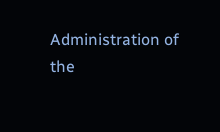Administration of the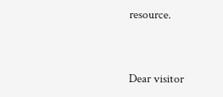resource.


Dear visitor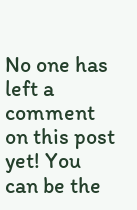No one has left a comment on this post yet! You can be the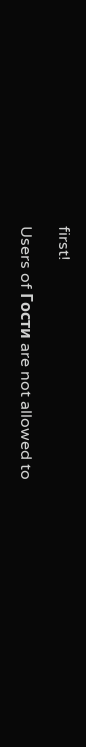first!

Users of Гости are not allowed to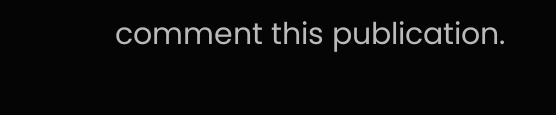comment this publication.